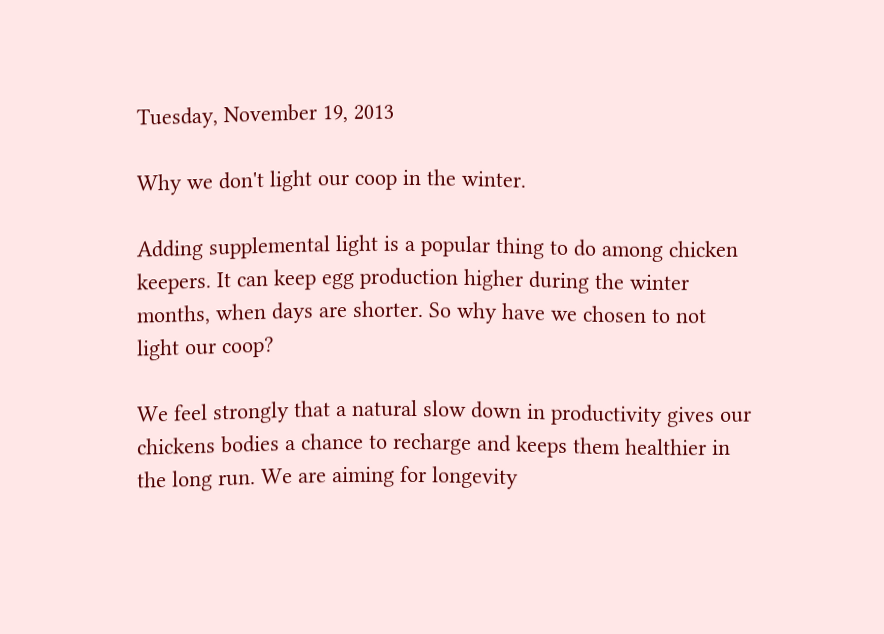Tuesday, November 19, 2013

Why we don't light our coop in the winter.

Adding supplemental light is a popular thing to do among chicken keepers. It can keep egg production higher during the winter months, when days are shorter. So why have we chosen to not light our coop?

We feel strongly that a natural slow down in productivity gives our chickens bodies a chance to recharge and keeps them healthier in the long run. We are aiming for longevity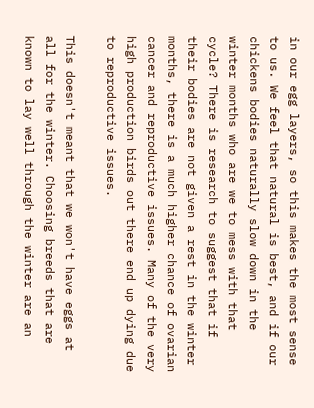in our egg layers, so this makes the most sense to us. We feel that natural is best, and if our chickens bodies naturally slow down in the winter months who are we to mess with that cycle? There is research to suggest that if their bodies are not given a rest in the winter months, there is a much higher chance of ovarian cancer and reproductive issues. Many of the very high production birds out there end up dying due to reproductive issues.

This doesn't meant that we won't have eggs at all for the winter. Choosing breeds that are known to lay well through the winter are an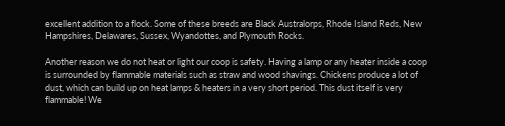excellent addition to a flock. Some of these breeds are Black Australorps, Rhode Island Reds, New Hampshires, Delawares, Sussex, Wyandottes, and Plymouth Rocks.

Another reason we do not heat or light our coop is safety. Having a lamp or any heater inside a coop is surrounded by flammable materials such as straw and wood shavings. Chickens produce a lot of dust, which can build up on heat lamps & heaters in a very short period. This dust itself is very flammable! We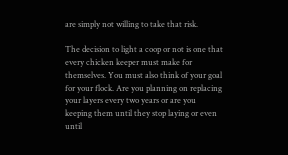are simply not willing to take that risk.

The decision to light a coop or not is one that every chicken keeper must make for themselves. You must also think of your goal for your flock. Are you planning on replacing your layers every two years or are you keeping them until they stop laying or even until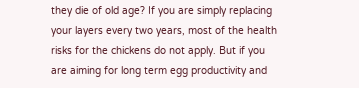they die of old age? If you are simply replacing your layers every two years, most of the health risks for the chickens do not apply. But if you are aiming for long term egg productivity and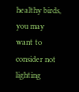healthy birds, you may want to consider not lighting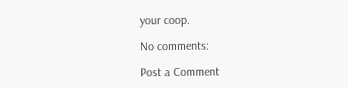your coop.

No comments:

Post a Comment